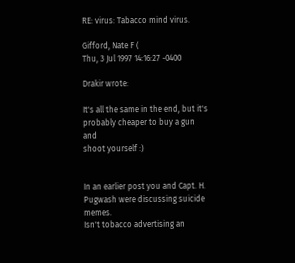RE: virus: Tabacco mind virus.

Gifford, Nate F (
Thu, 3 Jul 1997 14:16:27 -0400

Drakir wrote:

It's all the same in the end, but it's probably cheaper to buy a gun and
shoot yourself :)


In an earlier post you and Capt. H. Pugwash were discussing suicide memes.
Isn't tobacco advertising an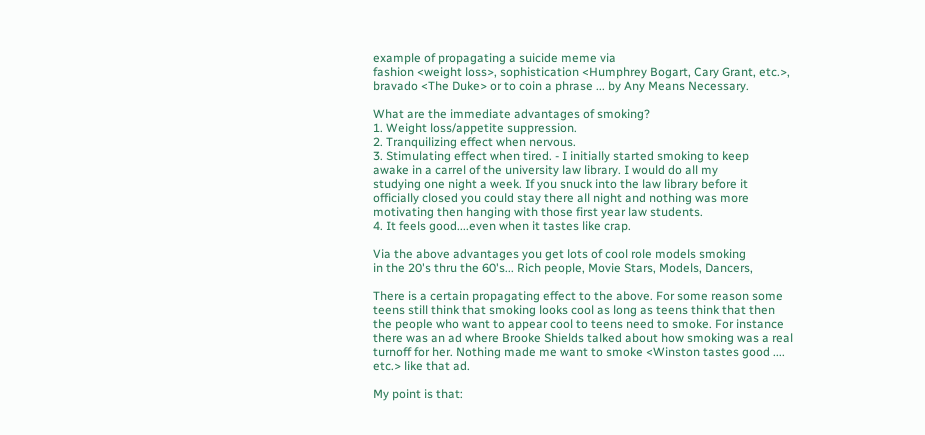example of propagating a suicide meme via
fashion <weight loss>, sophistication <Humphrey Bogart, Cary Grant, etc.>,
bravado <The Duke> or to coin a phrase ... by Any Means Necessary.

What are the immediate advantages of smoking?
1. Weight loss/appetite suppression.
2. Tranquilizing effect when nervous.
3. Stimulating effect when tired. - I initially started smoking to keep
awake in a carrel of the university law library. I would do all my
studying one night a week. If you snuck into the law library before it
officially closed you could stay there all night and nothing was more
motivating then hanging with those first year law students.
4. It feels good....even when it tastes like crap.

Via the above advantages you get lots of cool role models smoking
in the 20's thru the 60's... Rich people, Movie Stars, Models, Dancers,

There is a certain propagating effect to the above. For some reason some
teens still think that smoking looks cool as long as teens think that then
the people who want to appear cool to teens need to smoke. For instance
there was an ad where Brooke Shields talked about how smoking was a real
turnoff for her. Nothing made me want to smoke <Winston tastes good ....
etc.> like that ad.

My point is that: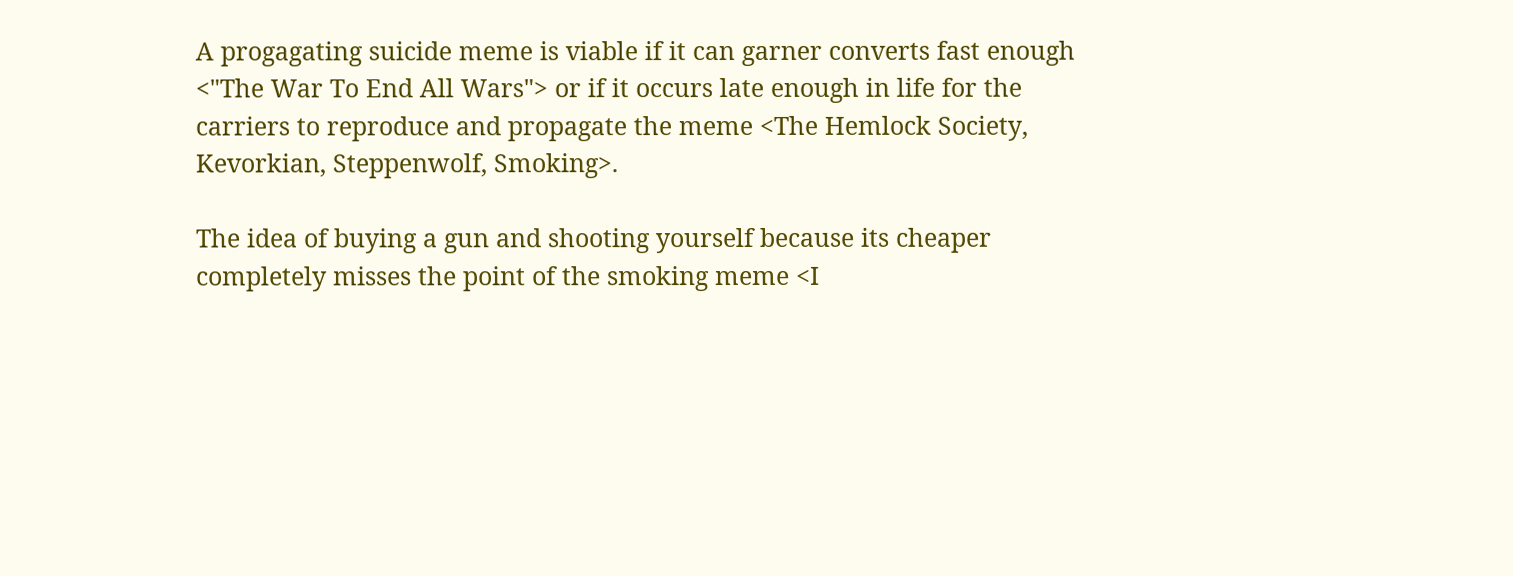A progagating suicide meme is viable if it can garner converts fast enough
<"The War To End All Wars"> or if it occurs late enough in life for the
carriers to reproduce and propagate the meme <The Hemlock Society,
Kevorkian, Steppenwolf, Smoking>.

The idea of buying a gun and shooting yourself because its cheaper
completely misses the point of the smoking meme <I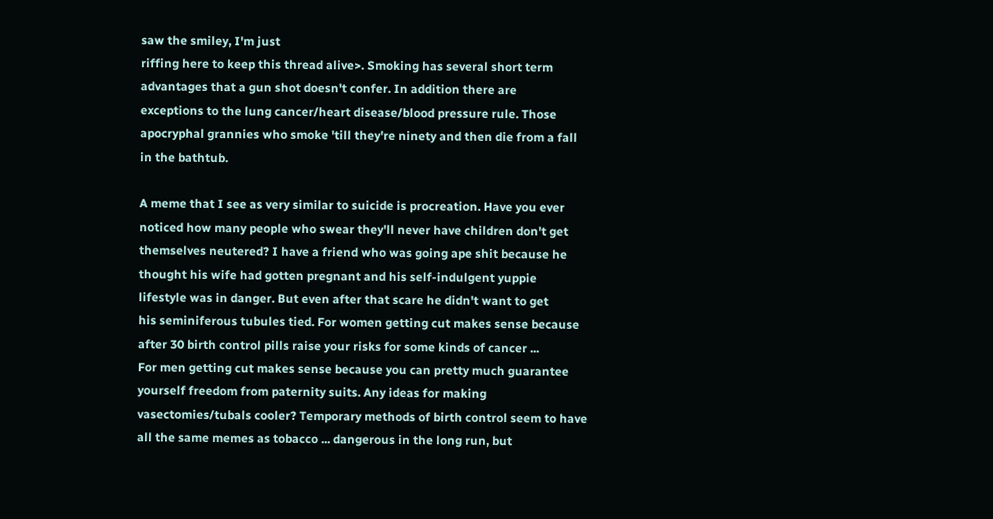saw the smiley, I'm just
riffing here to keep this thread alive>. Smoking has several short term
advantages that a gun shot doesn't confer. In addition there are
exceptions to the lung cancer/heart disease/blood pressure rule. Those
apocryphal grannies who smoke 'till they're ninety and then die from a fall
in the bathtub.

A meme that I see as very similar to suicide is procreation. Have you ever
noticed how many people who swear they'll never have children don't get
themselves neutered? I have a friend who was going ape shit because he
thought his wife had gotten pregnant and his self-indulgent yuppie
lifestyle was in danger. But even after that scare he didn't want to get
his seminiferous tubules tied. For women getting cut makes sense because
after 30 birth control pills raise your risks for some kinds of cancer ...
For men getting cut makes sense because you can pretty much guarantee
yourself freedom from paternity suits. Any ideas for making
vasectomies/tubals cooler? Temporary methods of birth control seem to have
all the same memes as tobacco ... dangerous in the long run, but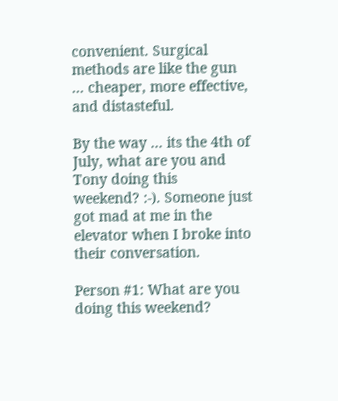convenient. Surgical methods are like the gun ... cheaper, more effective,
and distasteful.

By the way ... its the 4th of July, what are you and Tony doing this
weekend? :-). Someone just got mad at me in the elevator when I broke into
their conversation.

Person #1: What are you doing this weekend?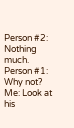Person #2: Nothing much.
Person #1: Why not?
Me: Look at his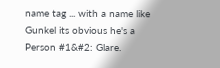name tag ... with a name like Gunkel its obvious he's a
Person #1&#2: Glare.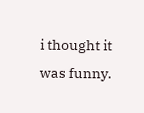i thought it was funny.